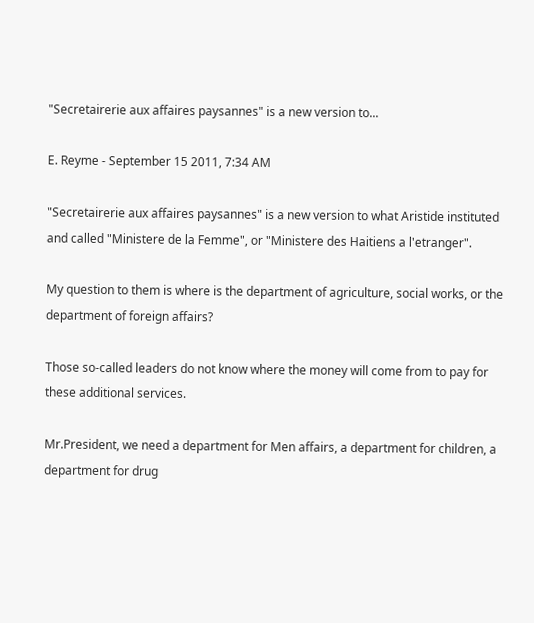"Secretairerie aux affaires paysannes" is a new version to...

E. Reyme - September 15 2011, 7:34 AM

"Secretairerie aux affaires paysannes" is a new version to what Aristide instituted and called "Ministere de la Femme", or "Ministere des Haitiens a l'etranger".

My question to them is where is the department of agriculture, social works, or the department of foreign affairs?

Those so-called leaders do not know where the money will come from to pay for these additional services.

Mr.President, we need a department for Men affairs, a department for children, a department for drug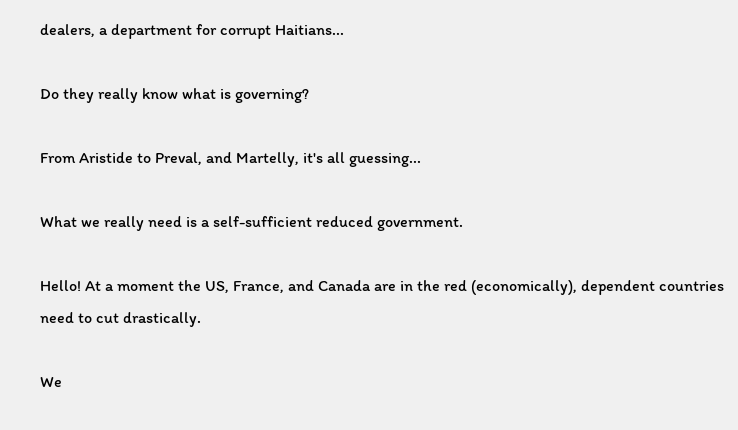dealers, a department for corrupt Haitians...

Do they really know what is governing?

From Aristide to Preval, and Martelly, it's all guessing...

What we really need is a self-sufficient reduced government.

Hello! At a moment the US, France, and Canada are in the red (economically), dependent countries need to cut drastically.

We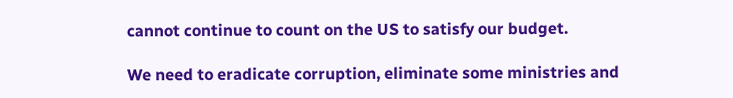cannot continue to count on the US to satisfy our budget.

We need to eradicate corruption, eliminate some ministries and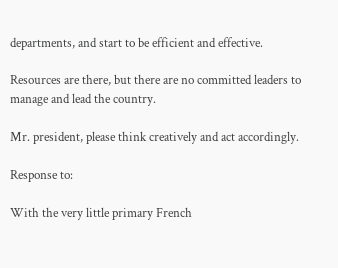departments, and start to be efficient and effective.

Resources are there, but there are no committed leaders to manage and lead the country.

Mr. president, please think creatively and act accordingly.

Response to:

With the very little primary French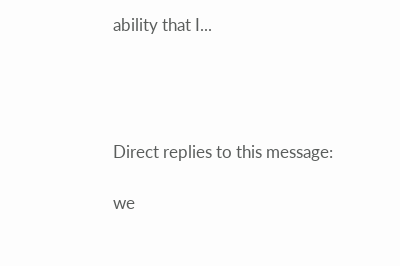ability that I...




Direct replies to this message:

we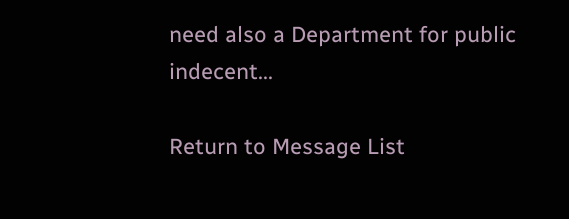need also a Department for public indecent...

Return to Message List